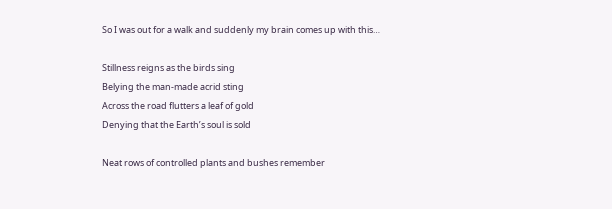So I was out for a walk and suddenly my brain comes up with this…

Stillness reigns as the birds sing
Belying the man-made acrid sting
Across the road flutters a leaf of gold
Denying that the Earth’s soul is sold

Neat rows of controlled plants and bushes remember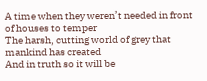A time when they weren’t needed in front of houses to temper
The harsh, cutting world of grey that mankind has created
And in truth so it will be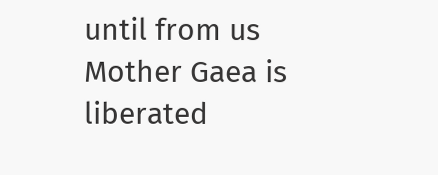until from us Mother Gaea is liberated